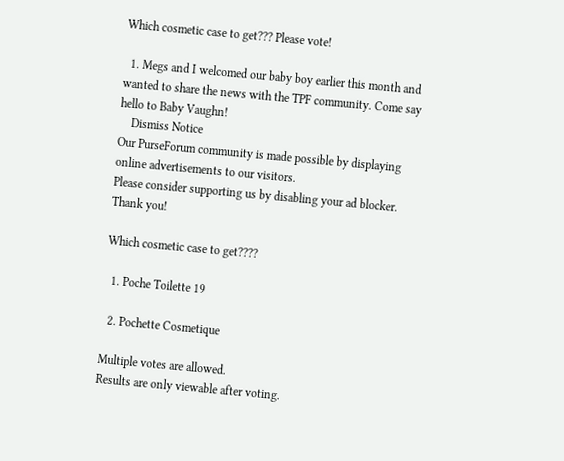Which cosmetic case to get??? Please vote!

  1. Megs and I welcomed our baby boy earlier this month and wanted to share the news with the TPF community. Come say hello to Baby Vaughn!
    Dismiss Notice
Our PurseForum community is made possible by displaying online advertisements to our visitors.
Please consider supporting us by disabling your ad blocker. Thank you!

Which cosmetic case to get????

  1. Poche Toilette 19

  2. Pochette Cosmetique

Multiple votes are allowed.
Results are only viewable after voting.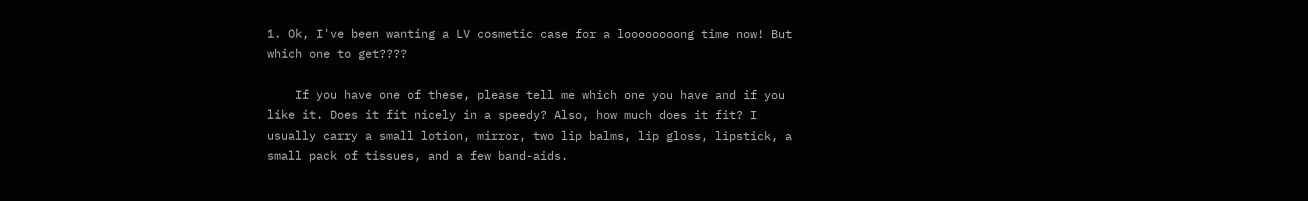1. Ok, I've been wanting a LV cosmetic case for a loooooooong time now! But which one to get????

    If you have one of these, please tell me which one you have and if you like it. Does it fit nicely in a speedy? Also, how much does it fit? I usually carry a small lotion, mirror, two lip balms, lip gloss, lipstick, a small pack of tissues, and a few band-aids.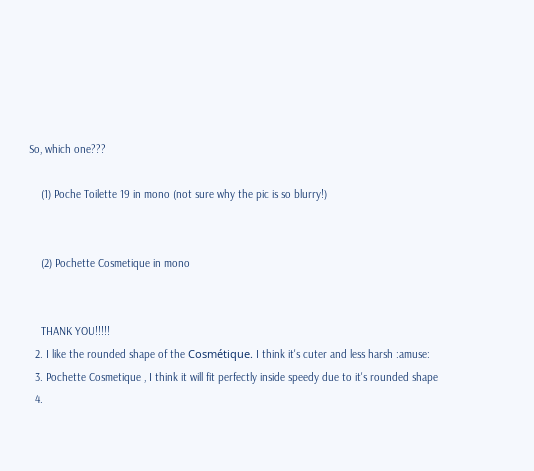So, which one???

    (1) Poche Toilette 19 in mono (not sure why the pic is so blurry!)


    (2) Pochette Cosmetique in mono


    THANK YOU!!!!!
  2. I like the rounded shape of the Cosmétique. I think it's cuter and less harsh :amuse:
  3. Pochette Cosmetique , I think it will fit perfectly inside speedy due to it's rounded shape
  4.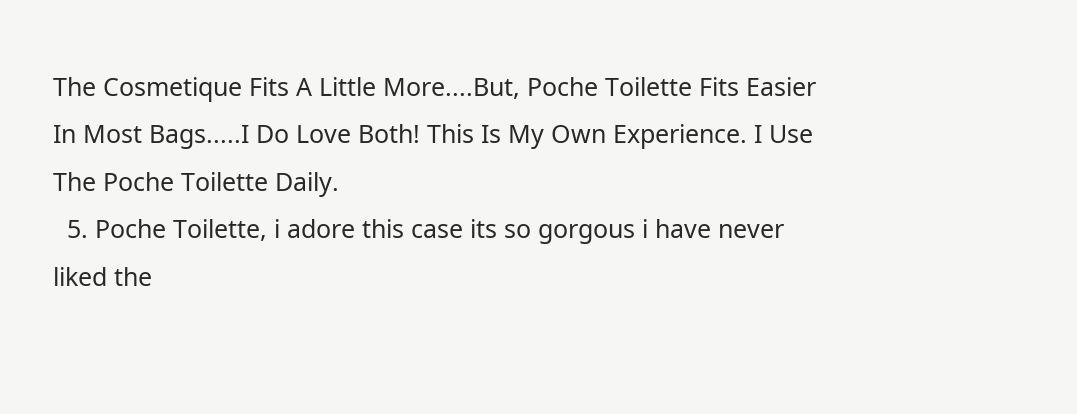The Cosmetique Fits A Little More....But, Poche Toilette Fits Easier In Most Bags.....I Do Love Both! This Is My Own Experience. I Use The Poche Toilette Daily.
  5. Poche Toilette, i adore this case its so gorgous i have never liked the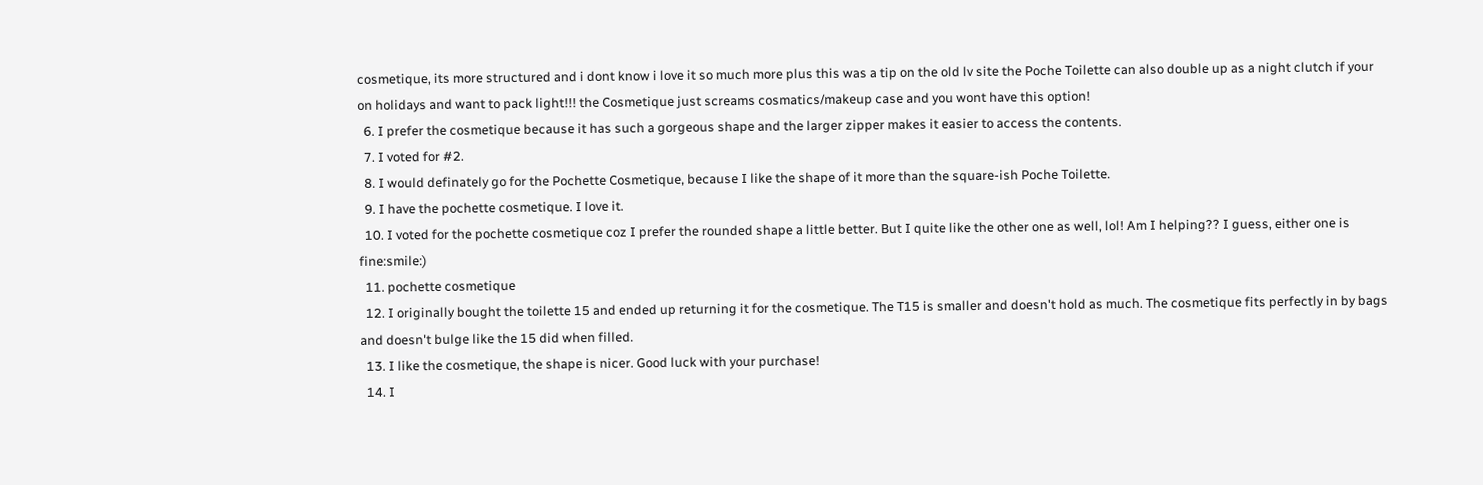cosmetique, its more structured and i dont know i love it so much more plus this was a tip on the old lv site the Poche Toilette can also double up as a night clutch if your on holidays and want to pack light!!! the Cosmetique just screams cosmatics/makeup case and you wont have this option!
  6. I prefer the cosmetique because it has such a gorgeous shape and the larger zipper makes it easier to access the contents.
  7. I voted for #2.
  8. I would definately go for the Pochette Cosmetique, because I like the shape of it more than the square-ish Poche Toilette.
  9. I have the pochette cosmetique. I love it.
  10. I voted for the pochette cosmetique coz I prefer the rounded shape a little better. But I quite like the other one as well, lol! Am I helping?? I guess, either one is fine:smile:)
  11. pochette cosmetique
  12. I originally bought the toilette 15 and ended up returning it for the cosmetique. The T15 is smaller and doesn't hold as much. The cosmetique fits perfectly in by bags and doesn't bulge like the 15 did when filled.
  13. I like the cosmetique, the shape is nicer. Good luck with your purchase!
  14. I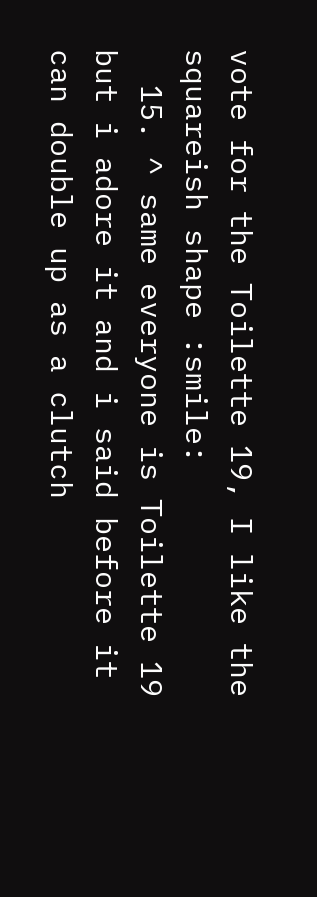vote for the Toilette 19, I like the squareish shape :smile:
  15. ^ same everyone is Toilette 19 but i adore it and i said before it can double up as a clutch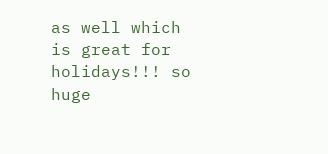as well which is great for holidays!!! so huge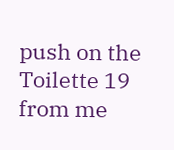push on the Toilette 19 from me